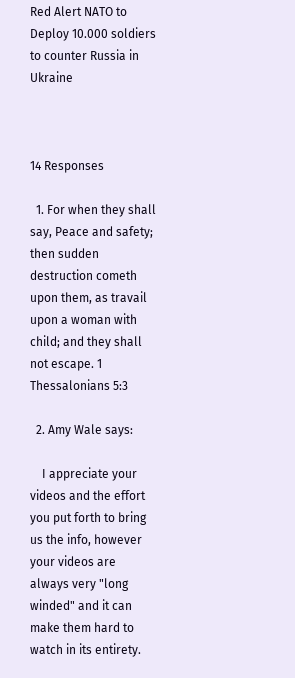Red Alert NATO to Deploy 10.000 soldiers to counter Russia in Ukraine



14 Responses

  1. For when they shall say, Peace and safety; then sudden destruction cometh upon them, as travail upon a woman with child; and they shall not escape. 1 Thessalonians 5:3

  2. Amy Wale says:

    I appreciate your videos and the effort you put forth to bring us the info, however your videos are always very "long winded" and it can make them hard to watch in its entirety.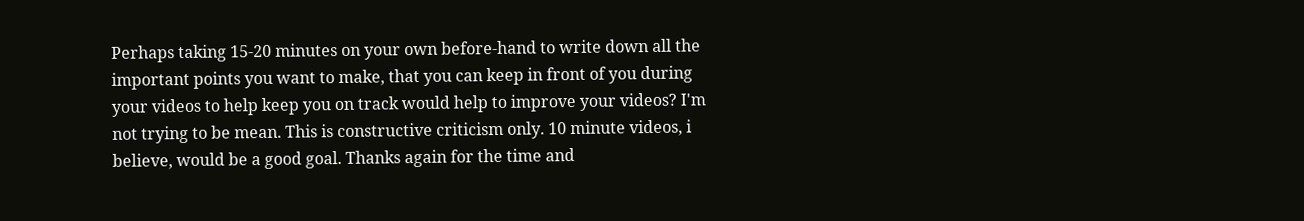Perhaps taking 15-20 minutes on your own before-hand to write down all the important points you want to make, that you can keep in front of you during your videos to help keep you on track would help to improve your videos? I'm not trying to be mean. This is constructive criticism only. 10 minute videos, i believe, would be a good goal. Thanks again for the time and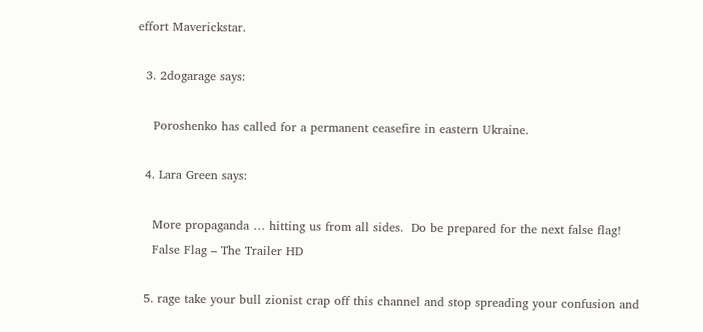effort Maverickstar.

  3. 2dogarage says:

    Poroshenko has called for a permanent ceasefire in eastern Ukraine.

  4. Lara Green says:

    More propaganda … hitting us from all sides.  Do be prepared for the next false flag!
    False Flag – The Trailer HD

  5. rage take your bull zionist crap off this channel and stop spreading your confusion and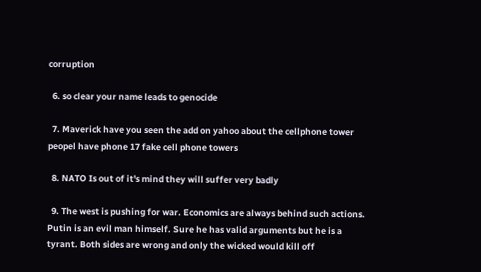corruption

  6. so clear your name leads to genocide

  7. Maverick have you seen the add on yahoo about the cellphone tower peopel have phone 17 fake cell phone towers

  8. NATO Is out of it's mind they will suffer very badly

  9. The west is pushing for war. Economics are always behind such actions. Putin is an evil man himself. Sure he has valid arguments but he is a tyrant. Both sides are wrong and only the wicked would kill off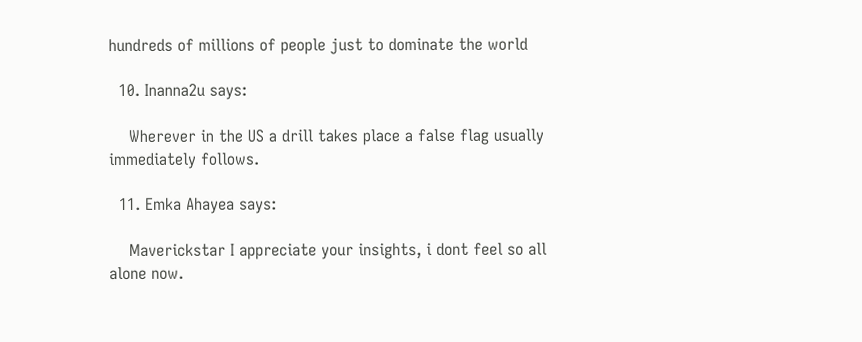hundreds of millions of people just to dominate the world

  10. Inanna2u says:

    Wherever in the US a drill takes place a false flag usually immediately follows.

  11. Emka Ahayea says:

    Maverickstar I appreciate your insights, i dont feel so all alone now.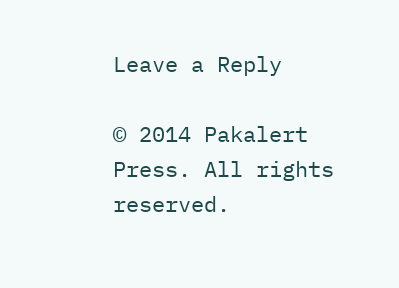Leave a Reply

© 2014 Pakalert Press. All rights reserved.